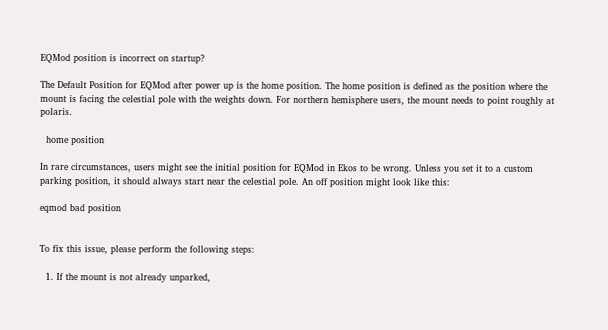EQMod position is incorrect on startup?

The Default Position for EQMod after power up is the home position. The home position is defined as the position where the mount is facing the celestial pole with the weights down. For northern hemisphere users, the mount needs to point roughly at polaris.

  home position

In rare circumstances, users might see the initial position for EQMod in Ekos to be wrong. Unless you set it to a custom parking position, it should always start near the celestial pole. An off position might look like this:

eqmod bad position


To fix this issue, please perform the following steps:

  1. If the mount is not already unparked,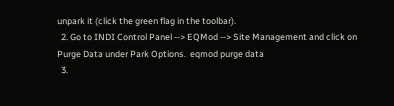unpark it (click the green flag in the toolbar).
  2. Go to INDI Control Panel --> EQMod --> Site Management and click on Purge Data under Park Options.  eqmod purge data
  3.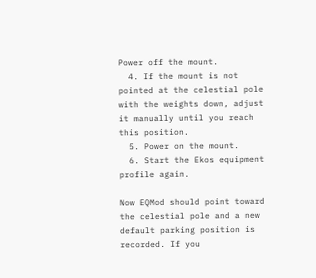Power off the mount.
  4. If the mount is not pointed at the celestial pole with the weights down, adjust it manually until you reach this position.
  5. Power on the mount.
  6. Start the Ekos equipment profile again.

Now EQMod should point toward the celestial pole and a new default parking position is recorded. If you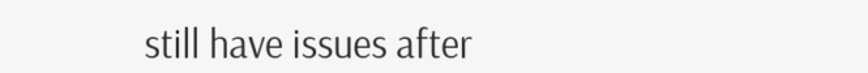still have issues after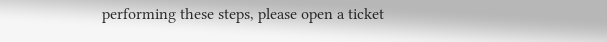performing these steps, please open a ticket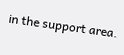in the support area.